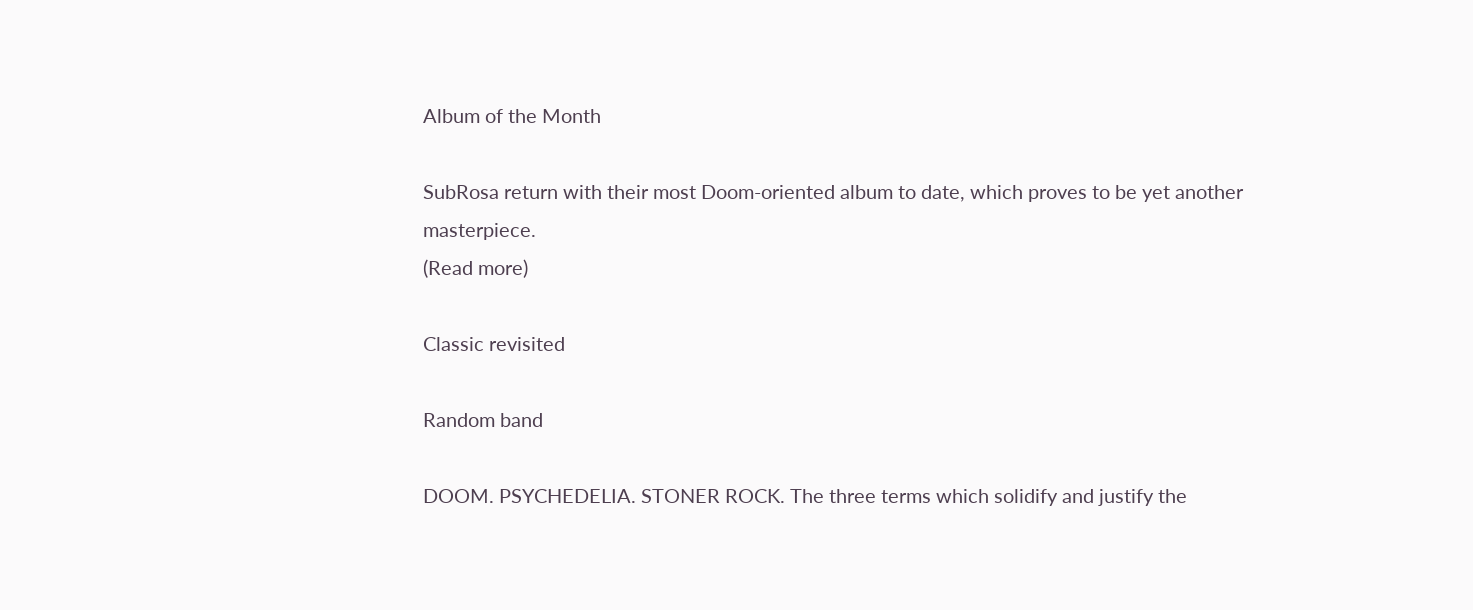Album of the Month

SubRosa return with their most Doom-oriented album to date, which proves to be yet another masterpiece.
(Read more)

Classic revisited

Random band

DOOM. PSYCHEDELIA. STONER ROCK. The three terms which solidify and justify the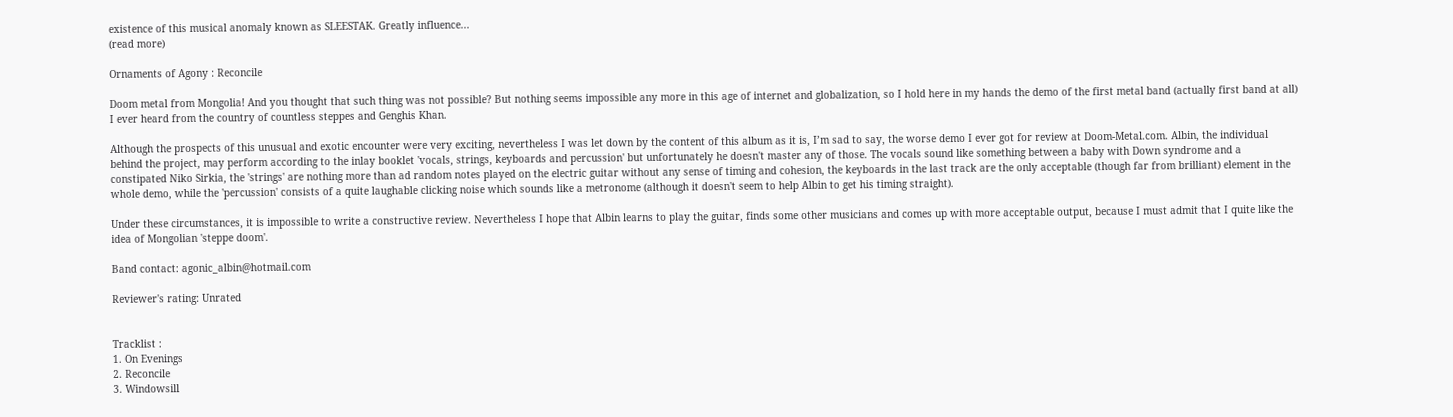existence of this musical anomaly known as SLEESTAK. Greatly influence...
(read more)

Ornaments of Agony : Reconcile

Doom metal from Mongolia! And you thought that such thing was not possible? But nothing seems impossible any more in this age of internet and globalization, so I hold here in my hands the demo of the first metal band (actually first band at all) I ever heard from the country of countless steppes and Genghis Khan.

Although the prospects of this unusual and exotic encounter were very exciting, nevertheless I was let down by the content of this album as it is, I’m sad to say, the worse demo I ever got for review at Doom-Metal.com. Albin, the individual behind the project, may perform according to the inlay booklet 'vocals, strings, keyboards and percussion' but unfortunately he doesn't master any of those. The vocals sound like something between a baby with Down syndrome and a constipated Niko Sirkia, the 'strings' are nothing more than ad random notes played on the electric guitar without any sense of timing and cohesion, the keyboards in the last track are the only acceptable (though far from brilliant) element in the whole demo, while the 'percussion' consists of a quite laughable clicking noise which sounds like a metronome (although it doesn't seem to help Albin to get his timing straight).

Under these circumstances, it is impossible to write a constructive review. Nevertheless I hope that Albin learns to play the guitar, finds some other musicians and comes up with more acceptable output, because I must admit that I quite like the idea of Mongolian 'steppe doom'.

Band contact: agonic_albin@hotmail.com

Reviewer's rating: Unrated


Tracklist :
1. On Evenings
2. Reconcile
3. Windowsill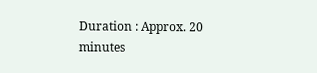Duration : Approx. 20 minutes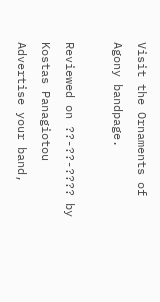Visit the Ornaments of Agony bandpage.

Reviewed on ??-??-???? by Kostas Panagiotou
Advertise your band,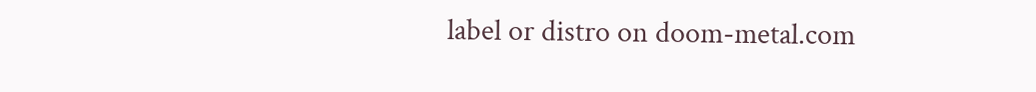label or distro on doom-metal.com